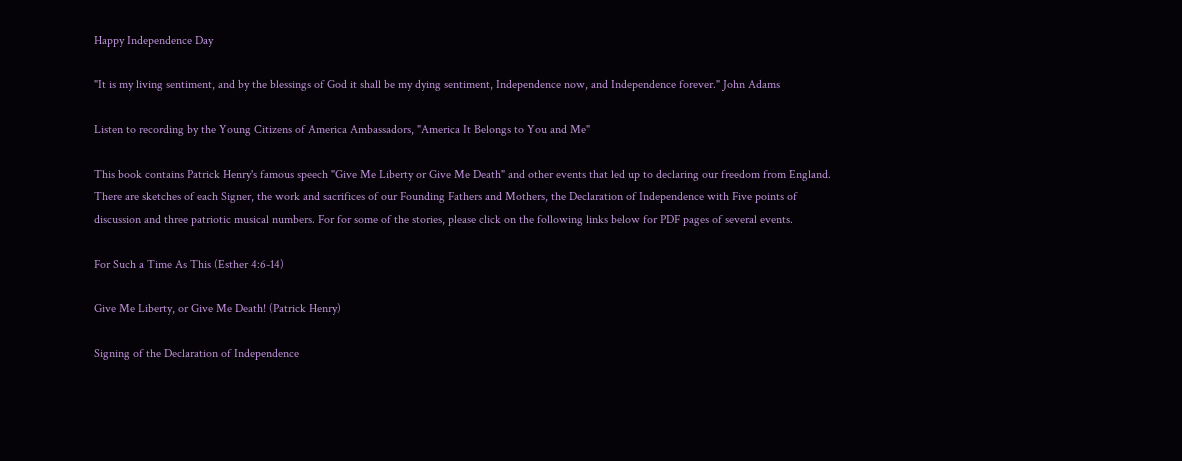Happy Independence Day

"It is my living sentiment, and by the blessings of God it shall be my dying sentiment, Independence now, and Independence forever." John Adams

Listen to recording by the Young Citizens of America Ambassadors, "America It Belongs to You and Me"

This book contains Patrick Henry's famous speech "Give Me Liberty or Give Me Death" and other events that led up to declaring our freedom from England. There are sketches of each Signer, the work and sacrifices of our Founding Fathers and Mothers, the Declaration of Independence with Five points of discussion and three patriotic musical numbers. For for some of the stories, please click on the following links below for PDF pages of several events.

For Such a Time As This (Esther 4:6-14)

Give Me Liberty, or Give Me Death! (Patrick Henry)

Signing of the Declaration of Independence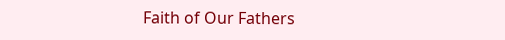Faith of Our Fathers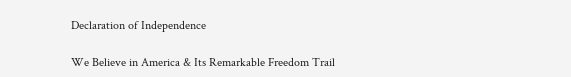Declaration of Independence

We Believe in America & Its Remarkable Freedom Trail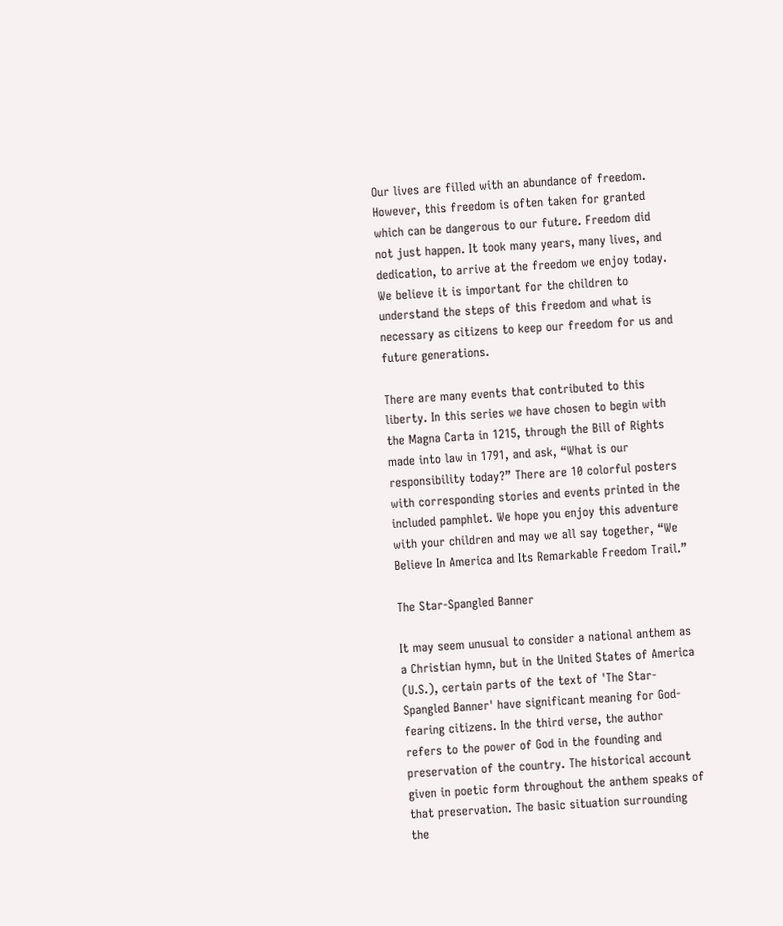Our lives are filled with an abundance of freedom. However, this freedom is often taken for granted which can be dangerous to our future. Freedom did not just happen. It took many years, many lives, and dedication, to arrive at the freedom we enjoy today. We believe it is important for the children to understand the steps of this freedom and what is necessary as citizens to keep our freedom for us and future generations.

There are many events that contributed to this liberty. In this series we have chosen to begin with the Magna Carta in 1215, through the Bill of Rights made into law in 1791, and ask, “What is our responsibility today?” There are 10 colorful posters with corresponding stories and events printed in the included pamphlet. We hope you enjoy this adventure with your children and may we all say together, “We Believe In America and Its Remarkable Freedom Trail.”

The Star-Spangled Banner

It may seem unusual to consider a national anthem as a Christian hymn, but in the United States of America (U.S.), certain parts of the text of 'The Star-Spangled Banner' have significant meaning for God- fearing citizens. In the third verse, the author refers to the power of God in the founding and preservation of the country. The historical account given in poetic form throughout the anthem speaks of that preservation. The basic situation surrounding the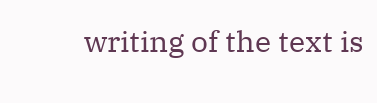writing of the text is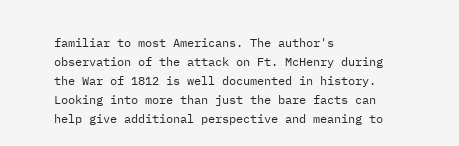familiar to most Americans. The author's observation of the attack on Ft. McHenry during the War of 1812 is well documented in history. Looking into more than just the bare facts can help give additional perspective and meaning to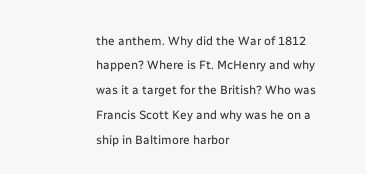the anthem. Why did the War of 1812 happen? Where is Ft. McHenry and why was it a target for the British? Who was Francis Scott Key and why was he on a ship in Baltimore harbor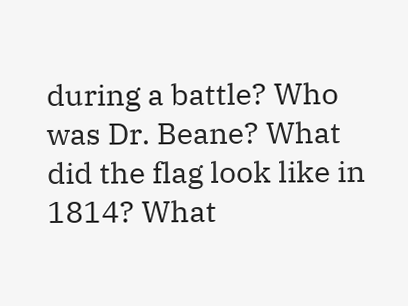during a battle? Who was Dr. Beane? What did the flag look like in 1814? What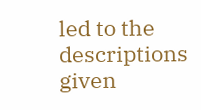led to the descriptions given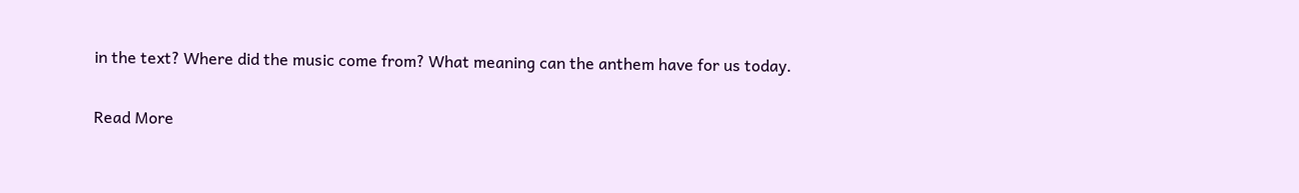in the text? Where did the music come from? What meaning can the anthem have for us today.

Read More